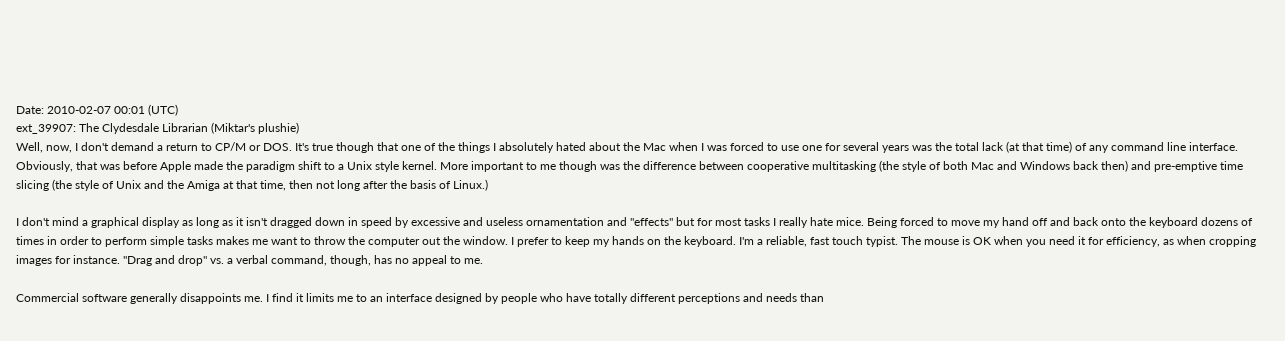Date: 2010-02-07 00:01 (UTC)
ext_39907: The Clydesdale Librarian (Miktar's plushie)
Well, now, I don't demand a return to CP/M or DOS. It's true though that one of the things I absolutely hated about the Mac when I was forced to use one for several years was the total lack (at that time) of any command line interface. Obviously, that was before Apple made the paradigm shift to a Unix style kernel. More important to me though was the difference between cooperative multitasking (the style of both Mac and Windows back then) and pre-emptive time slicing (the style of Unix and the Amiga at that time, then not long after the basis of Linux.)

I don't mind a graphical display as long as it isn't dragged down in speed by excessive and useless ornamentation and "effects" but for most tasks I really hate mice. Being forced to move my hand off and back onto the keyboard dozens of times in order to perform simple tasks makes me want to throw the computer out the window. I prefer to keep my hands on the keyboard. I'm a reliable, fast touch typist. The mouse is OK when you need it for efficiency, as when cropping images for instance. "Drag and drop" vs. a verbal command, though, has no appeal to me.

Commercial software generally disappoints me. I find it limits me to an interface designed by people who have totally different perceptions and needs than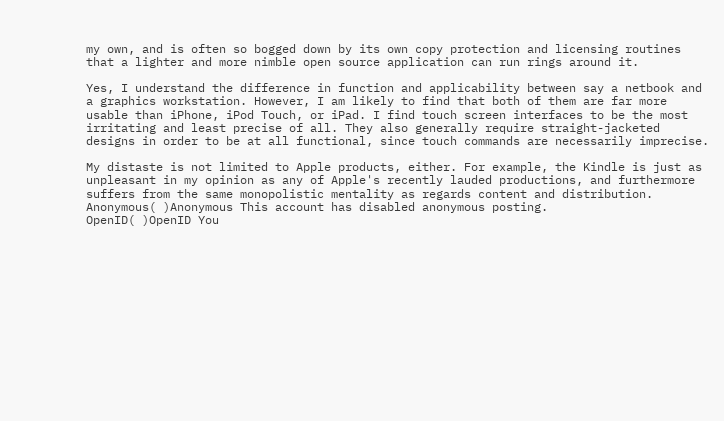my own, and is often so bogged down by its own copy protection and licensing routines that a lighter and more nimble open source application can run rings around it.

Yes, I understand the difference in function and applicability between say a netbook and a graphics workstation. However, I am likely to find that both of them are far more usable than iPhone, iPod Touch, or iPad. I find touch screen interfaces to be the most irritating and least precise of all. They also generally require straight-jacketed designs in order to be at all functional, since touch commands are necessarily imprecise.

My distaste is not limited to Apple products, either. For example, the Kindle is just as unpleasant in my opinion as any of Apple's recently lauded productions, and furthermore suffers from the same monopolistic mentality as regards content and distribution.
Anonymous( )Anonymous This account has disabled anonymous posting.
OpenID( )OpenID You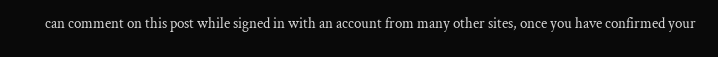can comment on this post while signed in with an account from many other sites, once you have confirmed your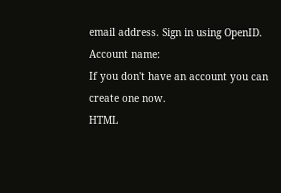email address. Sign in using OpenID.
Account name:
If you don't have an account you can create one now.
HTML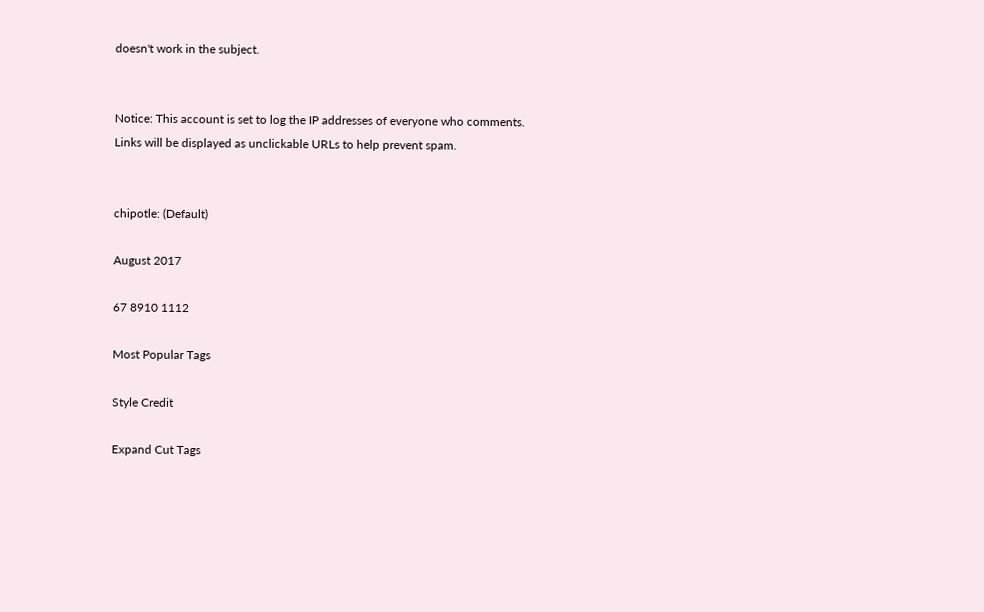doesn't work in the subject.


Notice: This account is set to log the IP addresses of everyone who comments.
Links will be displayed as unclickable URLs to help prevent spam.


chipotle: (Default)

August 2017

67 8910 1112

Most Popular Tags

Style Credit

Expand Cut Tags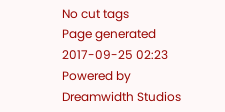No cut tags
Page generated 2017-09-25 02:23
Powered by Dreamwidth Studios